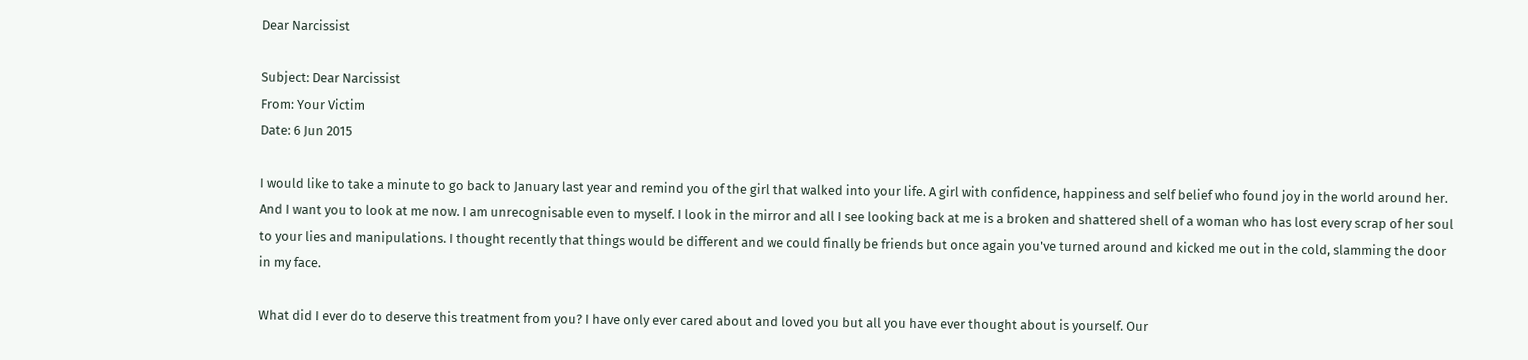Dear Narcissist

Subject: Dear Narcissist
From: Your Victim
Date: 6 Jun 2015

I would like to take a minute to go back to January last year and remind you of the girl that walked into your life. A girl with confidence, happiness and self belief who found joy in the world around her. And I want you to look at me now. I am unrecognisable even to myself. I look in the mirror and all I see looking back at me is a broken and shattered shell of a woman who has lost every scrap of her soul to your lies and manipulations. I thought recently that things would be different and we could finally be friends but once again you've turned around and kicked me out in the cold, slamming the door in my face.

What did I ever do to deserve this treatment from you? I have only ever cared about and loved you but all you have ever thought about is yourself. Our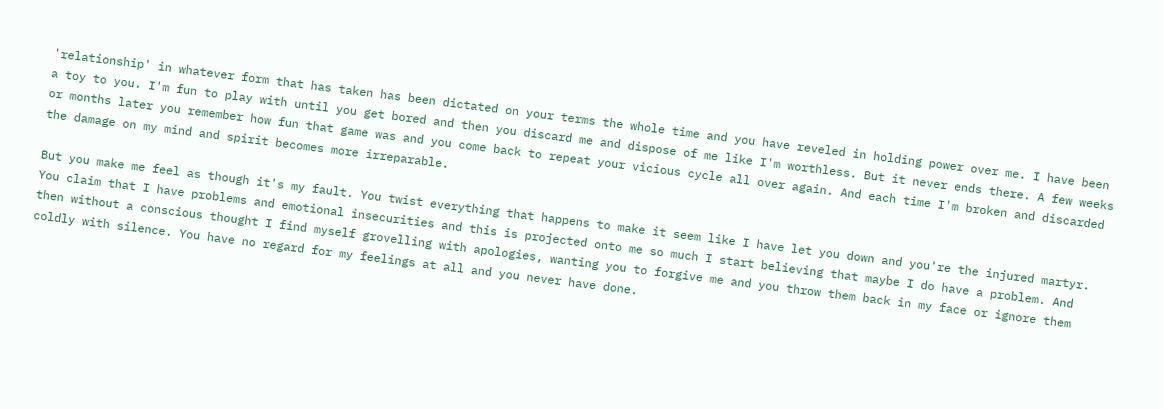'relationship' in whatever form that has taken has been dictated on your terms the whole time and you have reveled in holding power over me. I have been a toy to you. I'm fun to play with until you get bored and then you discard me and dispose of me like I'm worthless. But it never ends there. A few weeks or months later you remember how fun that game was and you come back to repeat your vicious cycle all over again. And each time I'm broken and discarded the damage on my mind and spirit becomes more irreparable.

But you make me feel as though it's my fault. You twist everything that happens to make it seem like I have let you down and you're the injured martyr. You claim that I have problems and emotional insecurities and this is projected onto me so much I start believing that maybe I do have a problem. And then without a conscious thought I find myself grovelling with apologies, wanting you to forgive me and you throw them back in my face or ignore them coldly with silence. You have no regard for my feelings at all and you never have done.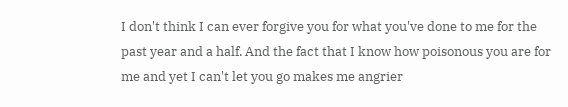I don't think I can ever forgive you for what you've done to me for the past year and a half. And the fact that I know how poisonous you are for me and yet I can't let you go makes me angrier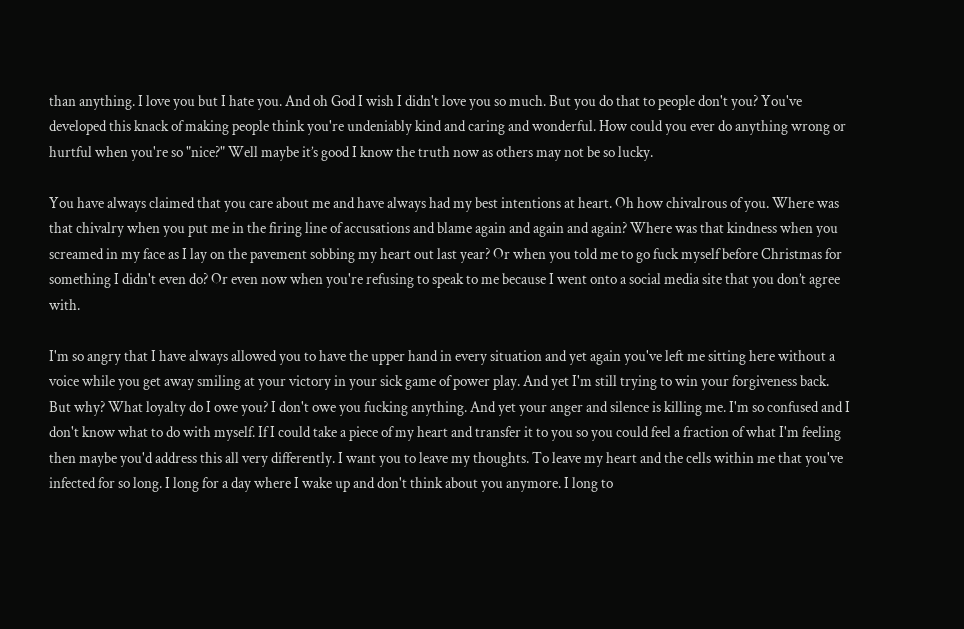than anything. I love you but I hate you. And oh God I wish I didn't love you so much. But you do that to people don't you? You've developed this knack of making people think you're undeniably kind and caring and wonderful. How could you ever do anything wrong or hurtful when you're so "nice?" Well maybe it’s good I know the truth now as others may not be so lucky.

You have always claimed that you care about me and have always had my best intentions at heart. Oh how chivalrous of you. Where was that chivalry when you put me in the firing line of accusations and blame again and again and again? Where was that kindness when you screamed in my face as I lay on the pavement sobbing my heart out last year? Or when you told me to go fuck myself before Christmas for something I didn't even do? Or even now when you're refusing to speak to me because I went onto a social media site that you don’t agree with.

I'm so angry that I have always allowed you to have the upper hand in every situation and yet again you've left me sitting here without a voice while you get away smiling at your victory in your sick game of power play. And yet I'm still trying to win your forgiveness back. But why? What loyalty do I owe you? I don't owe you fucking anything. And yet your anger and silence is killing me. I'm so confused and I don't know what to do with myself. If I could take a piece of my heart and transfer it to you so you could feel a fraction of what I'm feeling then maybe you'd address this all very differently. I want you to leave my thoughts. To leave my heart and the cells within me that you've infected for so long. I long for a day where I wake up and don't think about you anymore. I long to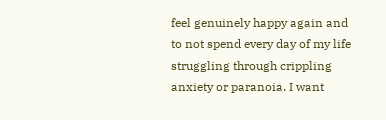feel genuinely happy again and to not spend every day of my life struggling through crippling anxiety or paranoia. I want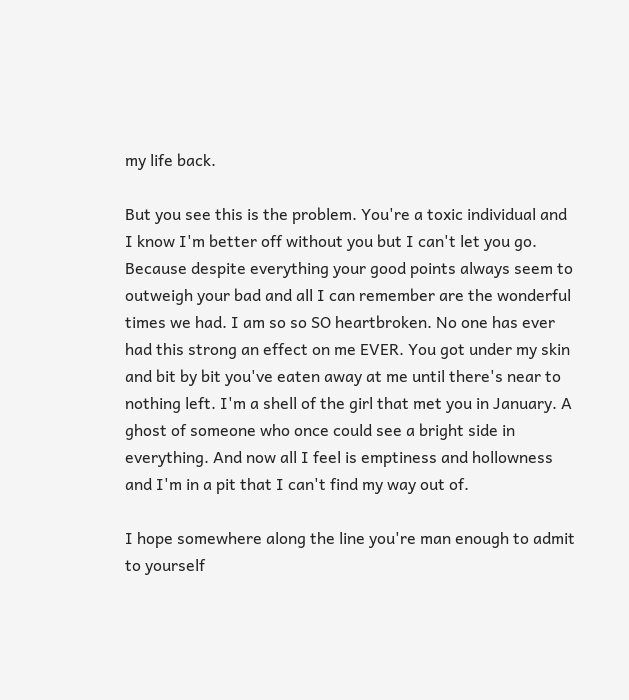my life back.

But you see this is the problem. You're a toxic individual and I know I'm better off without you but I can't let you go. Because despite everything your good points always seem to outweigh your bad and all I can remember are the wonderful times we had. I am so so SO heartbroken. No one has ever had this strong an effect on me EVER. You got under my skin and bit by bit you've eaten away at me until there's near to nothing left. I'm a shell of the girl that met you in January. A ghost of someone who once could see a bright side in everything. And now all I feel is emptiness and hollowness and I'm in a pit that I can't find my way out of.

I hope somewhere along the line you're man enough to admit to yourself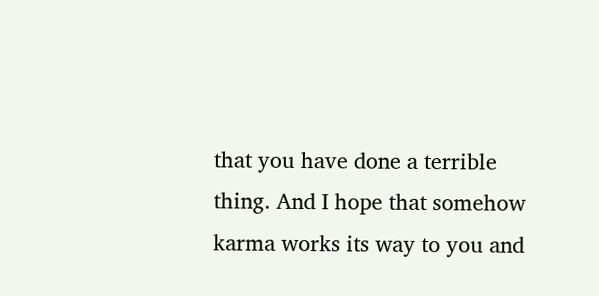that you have done a terrible thing. And I hope that somehow karma works its way to you and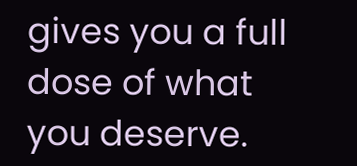gives you a full dose of what you deserve.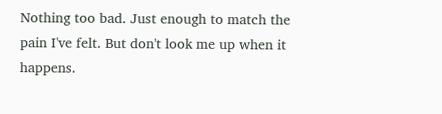Nothing too bad. Just enough to match the pain I've felt. But don't look me up when it happens.